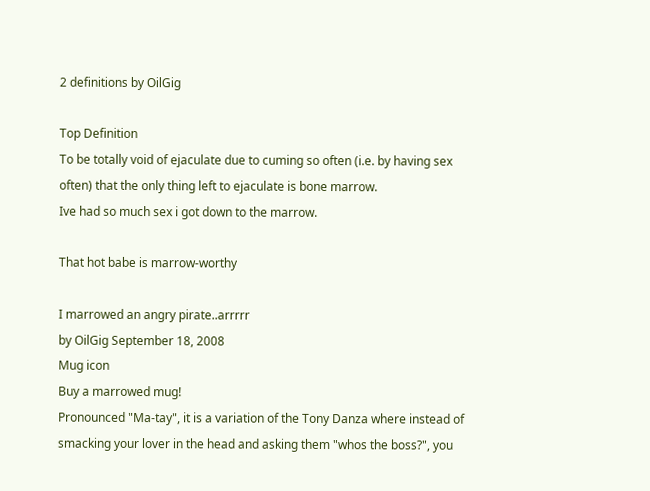2 definitions by OilGig

Top Definition
To be totally void of ejaculate due to cuming so often (i.e. by having sex often) that the only thing left to ejaculate is bone marrow.
Ive had so much sex i got down to the marrow.

That hot babe is marrow-worthy

I marrowed an angry pirate..arrrrr
by OilGig September 18, 2008
Mug icon
Buy a marrowed mug!
Pronounced "Ma-tay", it is a variation of the Tony Danza where instead of smacking your lover in the head and asking them "whos the boss?", you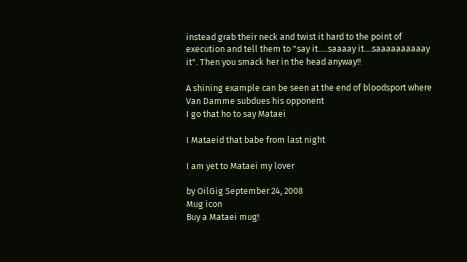instead grab their neck and twist it hard to the point of execution and tell them to "say it.....saaaay it....saaaaaaaaaay it". Then you smack her in the head anyway!!

A shining example can be seen at the end of bloodsport where Van Damme subdues his opponent
I go that ho to say Mataei

I Mataeid that babe from last night

I am yet to Mataei my lover

by OilGig September 24, 2008
Mug icon
Buy a Mataei mug!